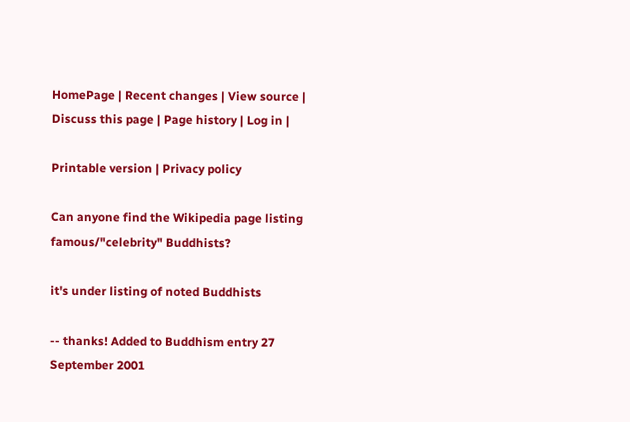HomePage | Recent changes | View source | Discuss this page | Page history | Log in |

Printable version | Privacy policy

Can anyone find the Wikipedia page listing famous/"celebrity" Buddhists?

it's under listing of noted Buddhists

-- thanks! Added to Buddhism entry 27 September 2001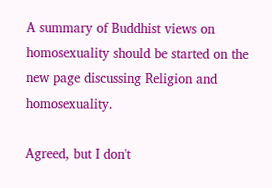A summary of Buddhist views on homosexuality should be started on the new page discussing Religion and homosexuality.

Agreed, but I don't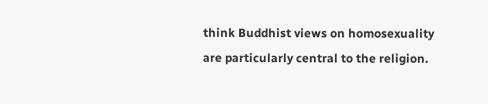think Buddhist views on homosexuality are particularly central to the religion.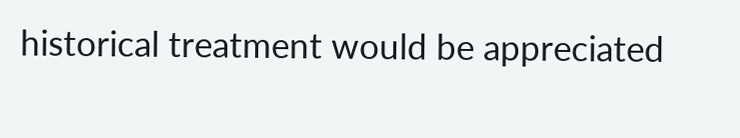historical treatment would be appreciated